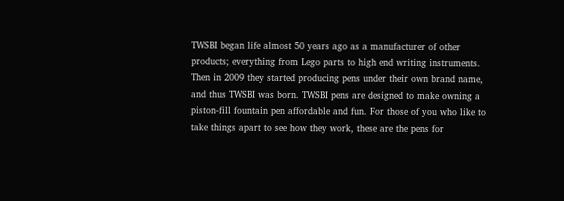TWSBI began life almost 50 years ago as a manufacturer of other products; everything from Lego parts to high end writing instruments. Then in 2009 they started producing pens under their own brand name, and thus TWSBI was born. TWSBI pens are designed to make owning a piston-fill fountain pen affordable and fun. For those of you who like to take things apart to see how they work, these are the pens for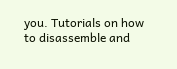you. Tutorials on how to disassemble and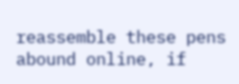reassemble these pens abound online, if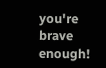you're brave enough!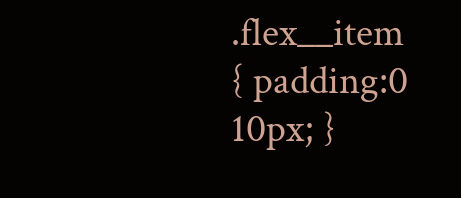.flex__item { padding:0 10px; }